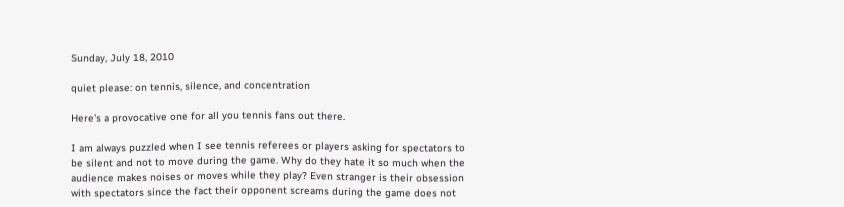Sunday, July 18, 2010

quiet please: on tennis, silence, and concentration

Here's a provocative one for all you tennis fans out there.

I am always puzzled when I see tennis referees or players asking for spectators to be silent and not to move during the game. Why do they hate it so much when the audience makes noises or moves while they play? Even stranger is their obsession with spectators since the fact their opponent screams during the game does not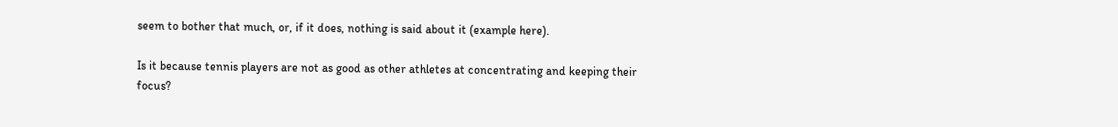seem to bother that much, or, if it does, nothing is said about it (example here).

Is it because tennis players are not as good as other athletes at concentrating and keeping their focus?